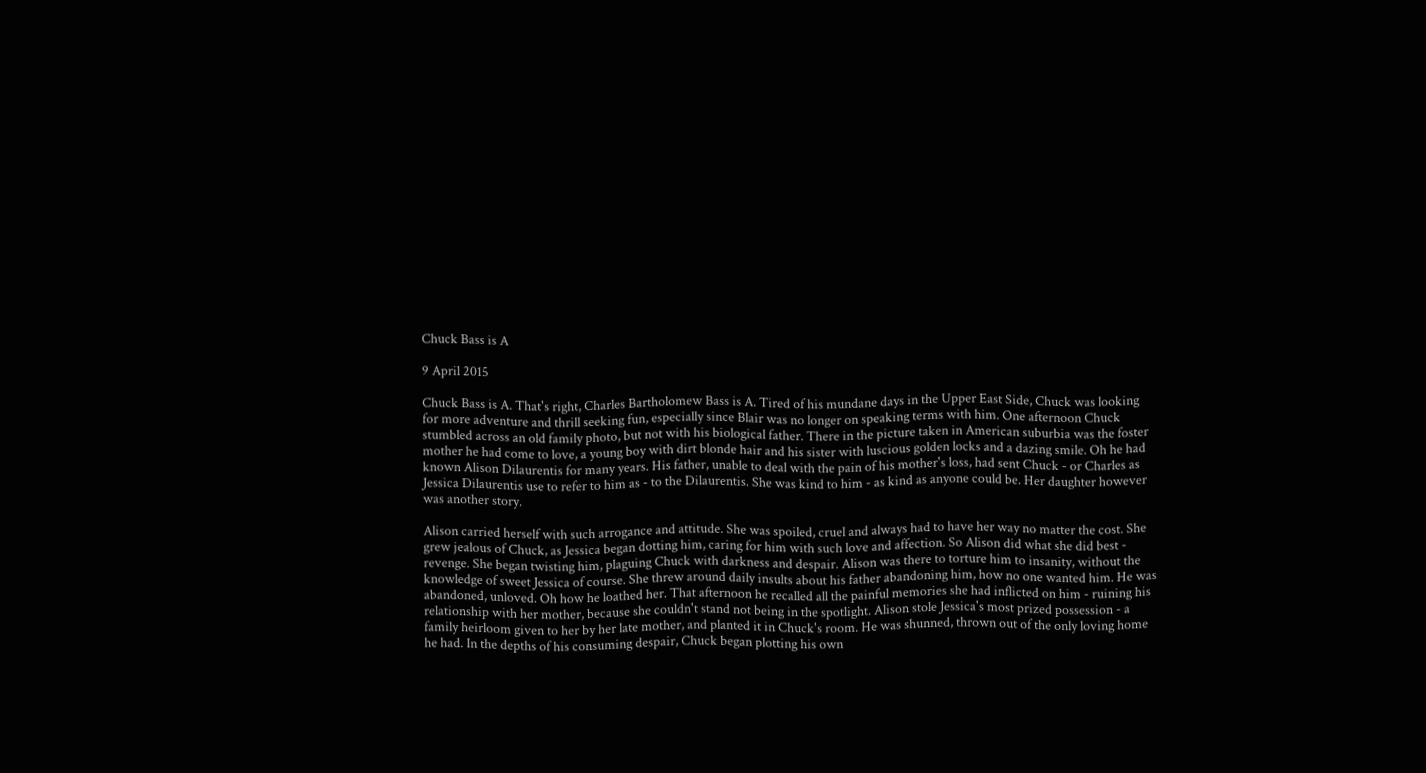Chuck Bass is A

9 April 2015

Chuck Bass is A. That's right, Charles Bartholomew Bass is A. Tired of his mundane days in the Upper East Side, Chuck was looking for more adventure and thrill seeking fun, especially since Blair was no longer on speaking terms with him. One afternoon Chuck stumbled across an old family photo, but not with his biological father. There in the picture taken in American suburbia was the foster mother he had come to love, a young boy with dirt blonde hair and his sister with luscious golden locks and a dazing smile. Oh he had known Alison Dilaurentis for many years. His father, unable to deal with the pain of his mother's loss, had sent Chuck - or Charles as Jessica Dilaurentis use to refer to him as - to the Dilaurentis. She was kind to him - as kind as anyone could be. Her daughter however was another story.

Alison carried herself with such arrogance and attitude. She was spoiled, cruel and always had to have her way no matter the cost. She grew jealous of Chuck, as Jessica began dotting him, caring for him with such love and affection. So Alison did what she did best - revenge. She began twisting him, plaguing Chuck with darkness and despair. Alison was there to torture him to insanity, without the knowledge of sweet Jessica of course. She threw around daily insults about his father abandoning him, how no one wanted him. He was abandoned, unloved. Oh how he loathed her. That afternoon he recalled all the painful memories she had inflicted on him - ruining his relationship with her mother, because she couldn't stand not being in the spotlight. Alison stole Jessica's most prized possession - a family heirloom given to her by her late mother, and planted it in Chuck's room. He was shunned, thrown out of the only loving home he had. In the depths of his consuming despair, Chuck began plotting his own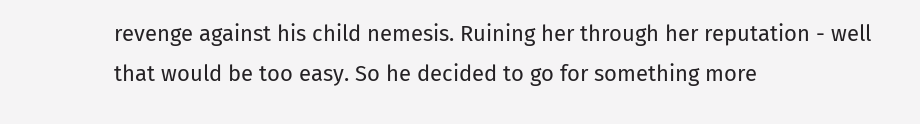revenge against his child nemesis. Ruining her through her reputation - well that would be too easy. So he decided to go for something more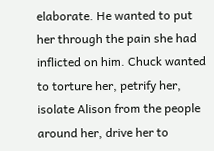elaborate. He wanted to put her through the pain she had inflicted on him. Chuck wanted to torture her, petrify her, isolate Alison from the people around her, drive her to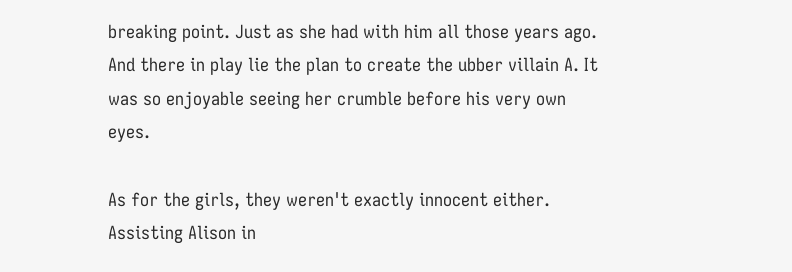breaking point. Just as she had with him all those years ago. And there in play lie the plan to create the ubber villain A. It was so enjoyable seeing her crumble before his very own eyes.

As for the girls, they weren't exactly innocent either. Assisting Alison in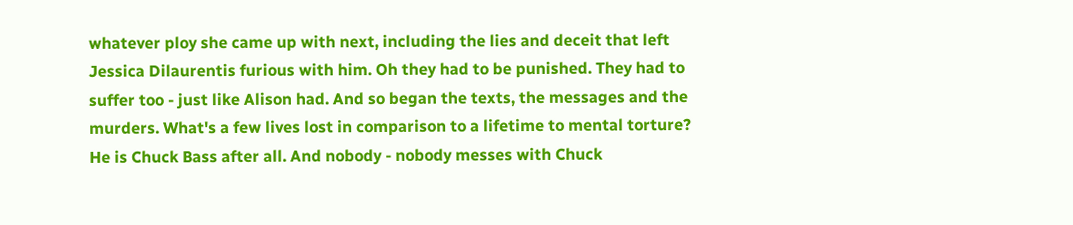whatever ploy she came up with next, including the lies and deceit that left Jessica Dilaurentis furious with him. Oh they had to be punished. They had to suffer too - just like Alison had. And so began the texts, the messages and the murders. What's a few lives lost in comparison to a lifetime to mental torture? He is Chuck Bass after all. And nobody - nobody messes with Chuck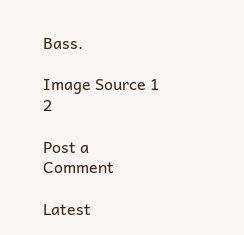Bass.

Image Source 1 2

Post a Comment

Latest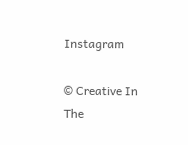Instagram

© Creative In The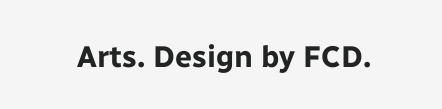Arts. Design by FCD.